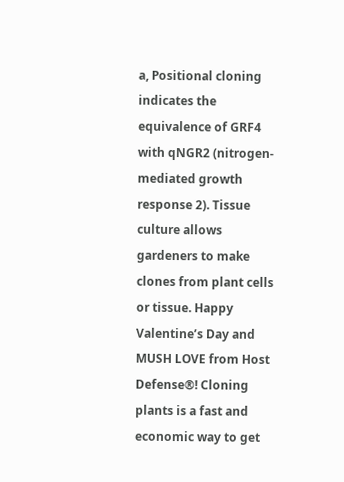a, Positional cloning indicates the equivalence of GRF4 with qNGR2 (nitrogen-mediated growth response 2). Tissue culture allows gardeners to make clones from plant cells or tissue. Happy Valentine’s Day and MUSH LOVE from Host Defense®! Cloning plants is a fast and economic way to get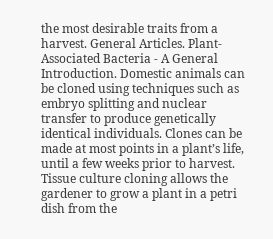the most desirable traits from a harvest. General Articles. Plant-Associated Bacteria - A General Introduction. Domestic animals can be cloned using techniques such as embryo splitting and nuclear transfer to produce genetically identical individuals. Clones can be made at most points in a plant’s life, until a few weeks prior to harvest. Tissue culture cloning allows the gardener to grow a plant in a petri dish from the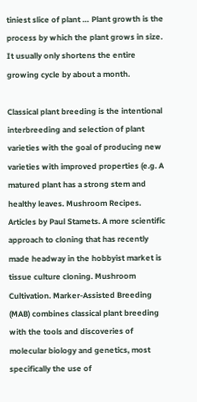tiniest slice of plant … Plant growth is the process by which the plant grows in size. It usually only shortens the entire growing cycle by about a month.

Classical plant breeding is the intentional interbreeding and selection of plant varieties with the goal of producing new varieties with improved properties (e.g. A matured plant has a strong stem and healthy leaves. Mushroom Recipes. Articles by Paul Stamets. A more scientific approach to cloning that has recently made headway in the hobbyist market is tissue culture cloning. Mushroom Cultivation. Marker-Assisted Breeding (MAB) combines classical plant breeding with the tools and discoveries of molecular biology and genetics, most specifically the use of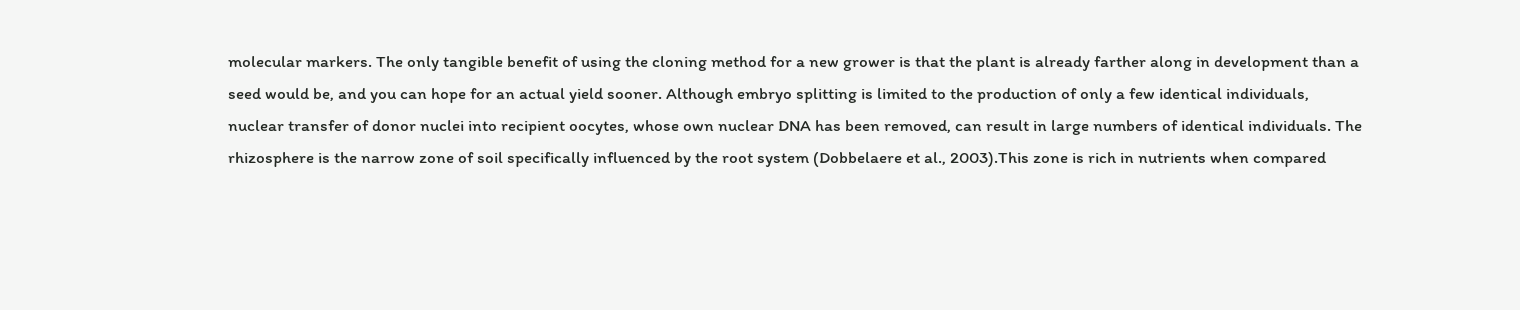molecular markers. The only tangible benefit of using the cloning method for a new grower is that the plant is already farther along in development than a seed would be, and you can hope for an actual yield sooner. Although embryo splitting is limited to the production of only a few identical individuals, nuclear transfer of donor nuclei into recipient oocytes, whose own nuclear DNA has been removed, can result in large numbers of identical individuals. The rhizosphere is the narrow zone of soil specifically influenced by the root system (Dobbelaere et al., 2003).This zone is rich in nutrients when compared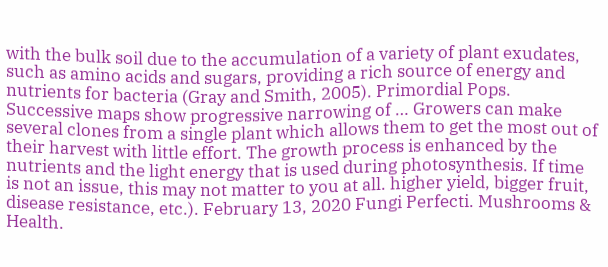with the bulk soil due to the accumulation of a variety of plant exudates, such as amino acids and sugars, providing a rich source of energy and nutrients for bacteria (Gray and Smith, 2005). Primordial Pops. Successive maps show progressive narrowing of … Growers can make several clones from a single plant which allows them to get the most out of their harvest with little effort. The growth process is enhanced by the nutrients and the light energy that is used during photosynthesis. If time is not an issue, this may not matter to you at all. higher yield, bigger fruit, disease resistance, etc.). February 13, 2020 Fungi Perfecti. Mushrooms & Health.